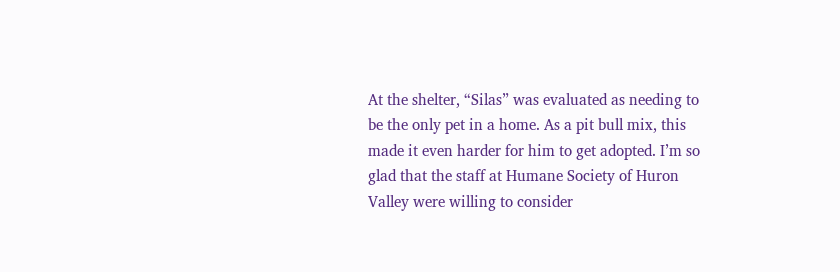At the shelter, “Silas” was evaluated as needing to be the only pet in a home. As a pit bull mix, this made it even harder for him to get adopted. I’m so glad that the staff at Humane Society of Huron Valley were willing to consider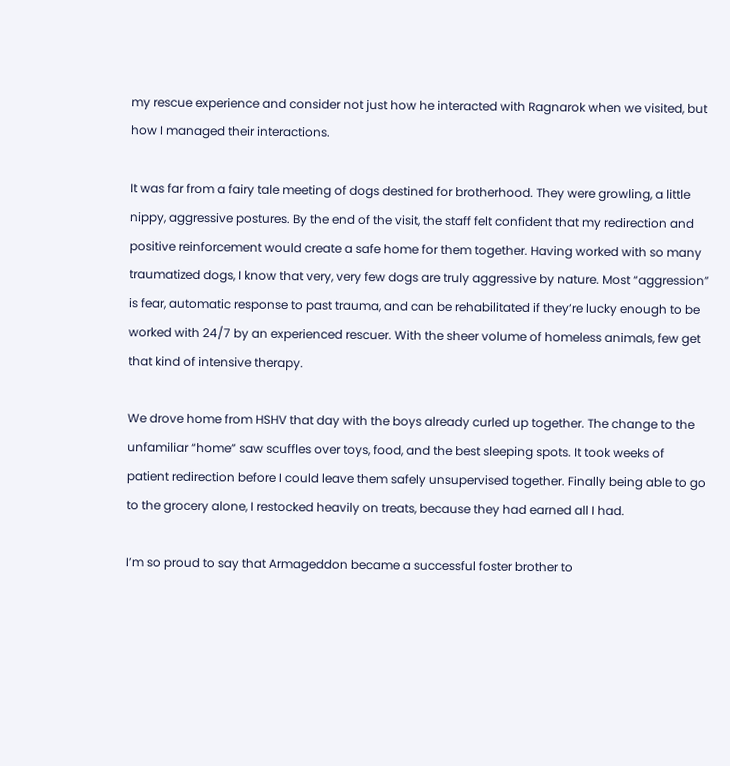my rescue experience and consider not just how he interacted with Ragnarok when we visited, but how I managed their interactions.

It was far from a fairy tale meeting of dogs destined for brotherhood. They were growling, a little nippy, aggressive postures. By the end of the visit, the staff felt confident that my redirection and positive reinforcement would create a safe home for them together. Having worked with so many traumatized dogs, I know that very, very few dogs are truly aggressive by nature. Most “aggression” is fear, automatic response to past trauma, and can be rehabilitated if they’re lucky enough to be worked with 24/7 by an experienced rescuer. With the sheer volume of homeless animals, few get that kind of intensive therapy.

We drove home from HSHV that day with the boys already curled up together. The change to the unfamiliar “home” saw scuffles over toys, food, and the best sleeping spots. It took weeks of patient redirection before I could leave them safely unsupervised together. Finally being able to go to the grocery alone, I restocked heavily on treats, because they had earned all I had.

I’m so proud to say that Armageddon became a successful foster brother to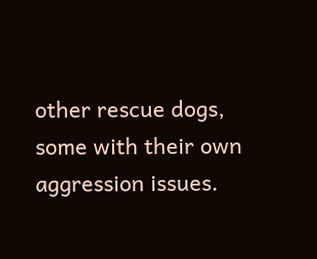other rescue dogs, some with their own aggression issues.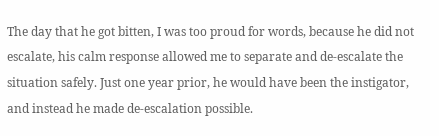The day that he got bitten, I was too proud for words, because he did not escalate, his calm response allowed me to separate and de-escalate the situation safely. Just one year prior, he would have been the instigator, and instead he made de-escalation possible.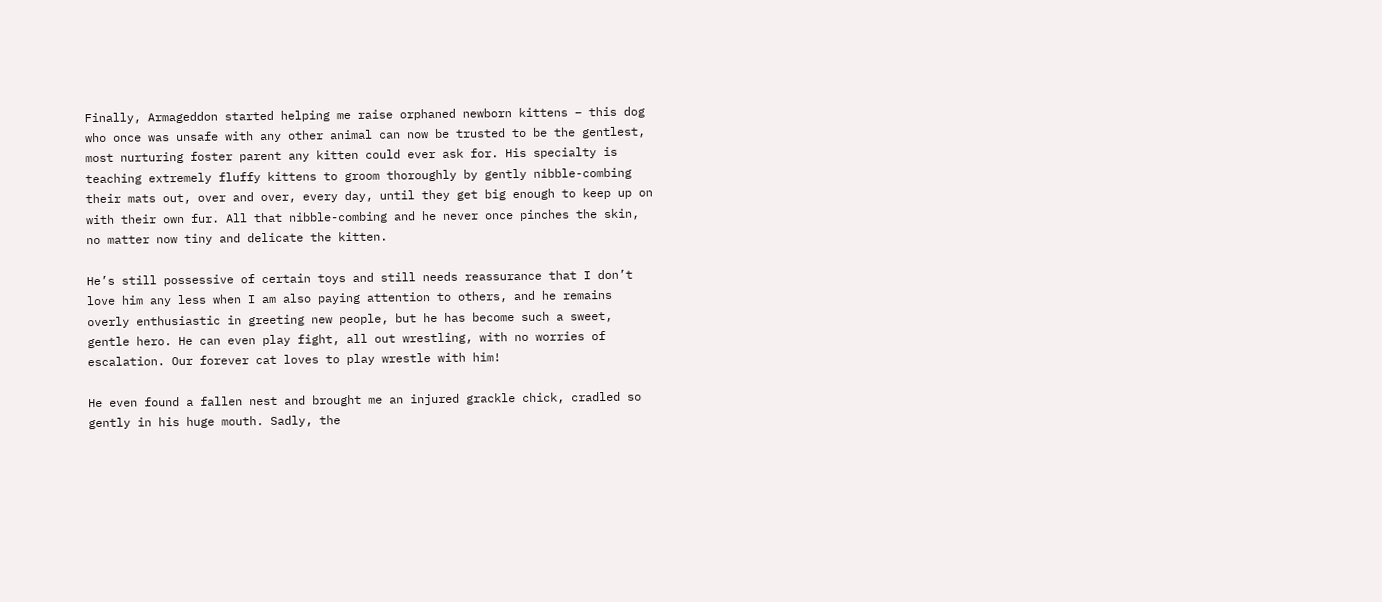Finally, Armageddon started helping me raise orphaned newborn kittens – this dog who once was unsafe with any other animal can now be trusted to be the gentlest, most nurturing foster parent any kitten could ever ask for. His specialty is teaching extremely fluffy kittens to groom thoroughly by gently nibble-combing their mats out, over and over, every day, until they get big enough to keep up on with their own fur. All that nibble-combing and he never once pinches the skin, no matter now tiny and delicate the kitten.

He’s still possessive of certain toys and still needs reassurance that I don’t love him any less when I am also paying attention to others, and he remains overly enthusiastic in greeting new people, but he has become such a sweet, gentle hero. He can even play fight, all out wrestling, with no worries of escalation. Our forever cat loves to play wrestle with him!

He even found a fallen nest and brought me an injured grackle chick, cradled so gently in his huge mouth. Sadly, the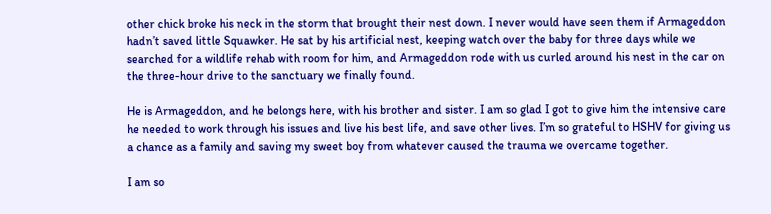other chick broke his neck in the storm that brought their nest down. I never would have seen them if Armageddon hadn’t saved little Squawker. He sat by his artificial nest, keeping watch over the baby for three days while we searched for a wildlife rehab with room for him, and Armageddon rode with us curled around his nest in the car on the three-hour drive to the sanctuary we finally found.

He is Armageddon, and he belongs here, with his brother and sister. I am so glad I got to give him the intensive care he needed to work through his issues and live his best life, and save other lives. I’m so grateful to HSHV for giving us a chance as a family and saving my sweet boy from whatever caused the trauma we overcame together.

I am so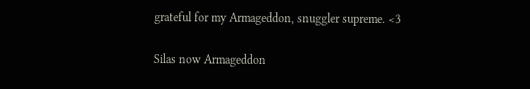grateful for my Armageddon, snuggler supreme. <3

Silas now Armageddon